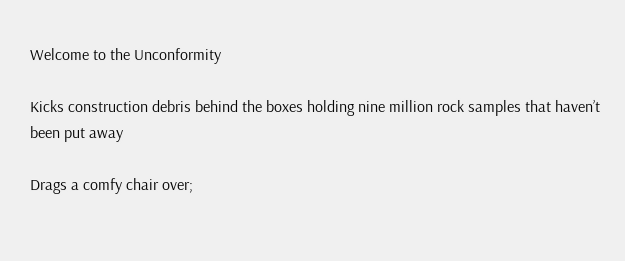Welcome to the Unconformity

Kicks construction debris behind the boxes holding nine million rock samples that haven’t been put away

Drags a comfy chair over;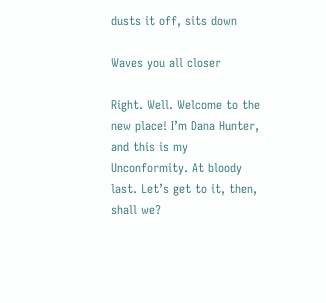dusts it off, sits down

Waves you all closer

Right. Well. Welcome to the new place! I’m Dana Hunter, and this is my Unconformity. At bloody last. Let’s get to it, then, shall we?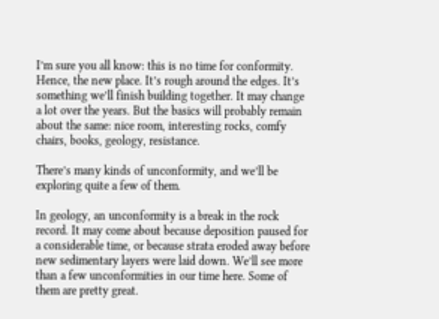I’m sure you all know: this is no time for conformity. Hence, the new place. It’s rough around the edges. It’s something we’ll finish building together. It may change a lot over the years. But the basics will probably remain about the same: nice room, interesting rocks, comfy chairs, books, geology, resistance.

There’s many kinds of unconformity, and we’ll be exploring quite a few of them.

In geology, an unconformity is a break in the rock record. It may come about because deposition paused for a considerable time, or because strata eroded away before new sedimentary layers were laid down. We’ll see more than a few unconformities in our time here. Some of them are pretty great.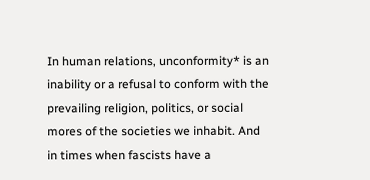In human relations, unconformity* is an inability or a refusal to conform with the prevailing religion, politics, or social mores of the societies we inhabit. And in times when fascists have a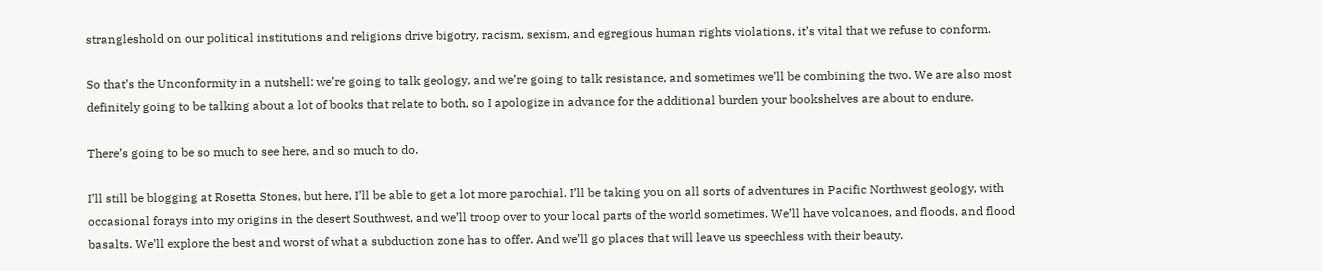strangleshold on our political institutions and religions drive bigotry, racism, sexism, and egregious human rights violations, it’s vital that we refuse to conform.

So that’s the Unconformity in a nutshell: we’re going to talk geology, and we’re going to talk resistance, and sometimes we’ll be combining the two. We are also most definitely going to be talking about a lot of books that relate to both, so I apologize in advance for the additional burden your bookshelves are about to endure.

There’s going to be so much to see here, and so much to do.

I’ll still be blogging at Rosetta Stones, but here, I’ll be able to get a lot more parochial. I’ll be taking you on all sorts of adventures in Pacific Northwest geology, with occasional forays into my origins in the desert Southwest, and we’ll troop over to your local parts of the world sometimes. We’ll have volcanoes, and floods, and flood basalts. We’ll explore the best and worst of what a subduction zone has to offer. And we’ll go places that will leave us speechless with their beauty.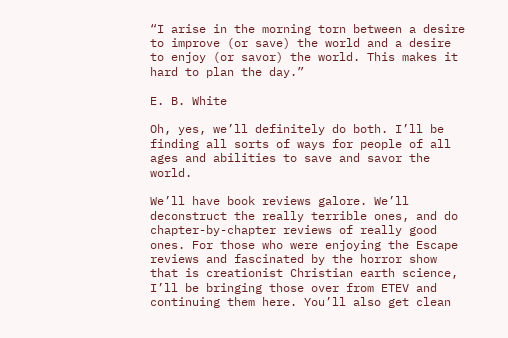“I arise in the morning torn between a desire to improve (or save) the world and a desire to enjoy (or savor) the world. This makes it hard to plan the day.”

E. B. White

Oh, yes, we’ll definitely do both. I’ll be finding all sorts of ways for people of all ages and abilities to save and savor the world.

We’ll have book reviews galore. We’ll deconstruct the really terrible ones, and do chapter-by-chapter reviews of really good ones. For those who were enjoying the Escape reviews and fascinated by the horror show that is creationist Christian earth science, I’ll be bringing those over from ETEV and continuing them here. You’ll also get clean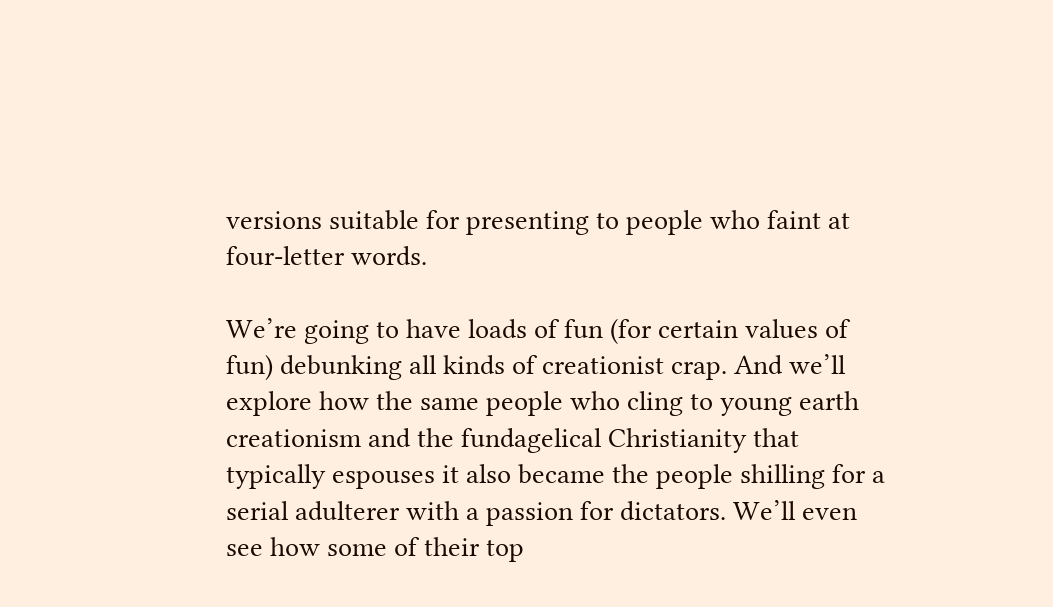versions suitable for presenting to people who faint at four-letter words.

We’re going to have loads of fun (for certain values of fun) debunking all kinds of creationist crap. And we’ll explore how the same people who cling to young earth creationism and the fundagelical Christianity that typically espouses it also became the people shilling for a serial adulterer with a passion for dictators. We’ll even see how some of their top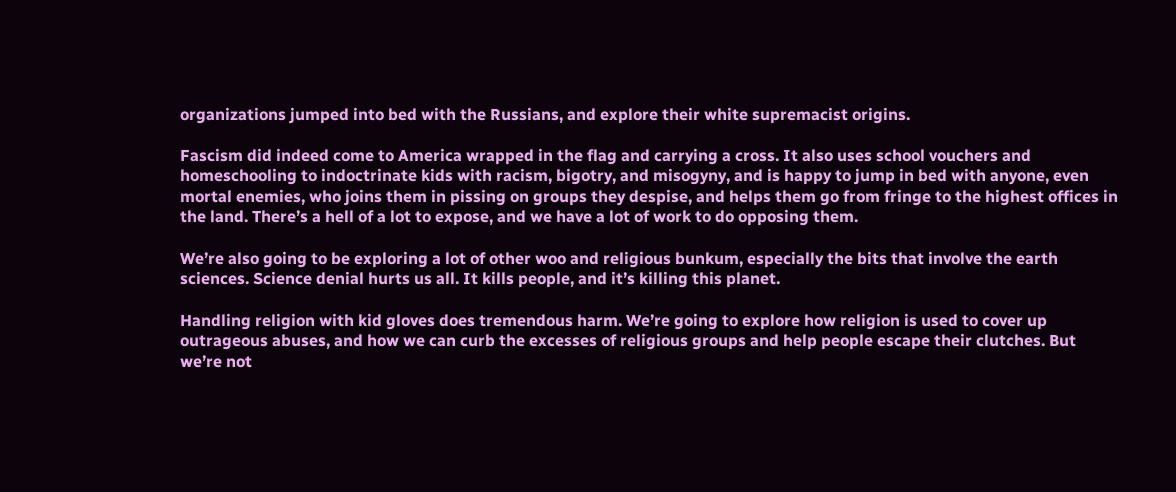organizations jumped into bed with the Russians, and explore their white supremacist origins.

Fascism did indeed come to America wrapped in the flag and carrying a cross. It also uses school vouchers and homeschooling to indoctrinate kids with racism, bigotry, and misogyny, and is happy to jump in bed with anyone, even mortal enemies, who joins them in pissing on groups they despise, and helps them go from fringe to the highest offices in the land. There’s a hell of a lot to expose, and we have a lot of work to do opposing them.

We’re also going to be exploring a lot of other woo and religious bunkum, especially the bits that involve the earth sciences. Science denial hurts us all. It kills people, and it’s killing this planet.

Handling religion with kid gloves does tremendous harm. We’re going to explore how religion is used to cover up outrageous abuses, and how we can curb the excesses of religious groups and help people escape their clutches. But we’re not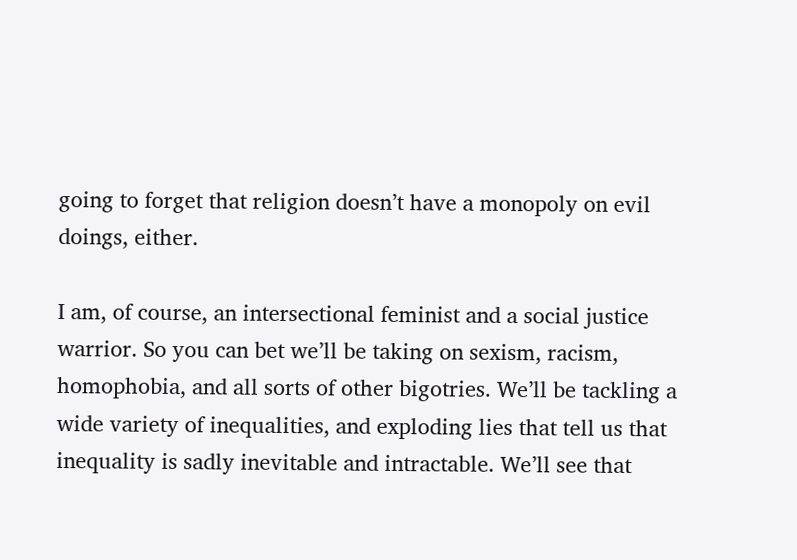going to forget that religion doesn’t have a monopoly on evil doings, either.

I am, of course, an intersectional feminist and a social justice warrior. So you can bet we’ll be taking on sexism, racism, homophobia, and all sorts of other bigotries. We’ll be tackling a wide variety of inequalities, and exploding lies that tell us that inequality is sadly inevitable and intractable. We’ll see that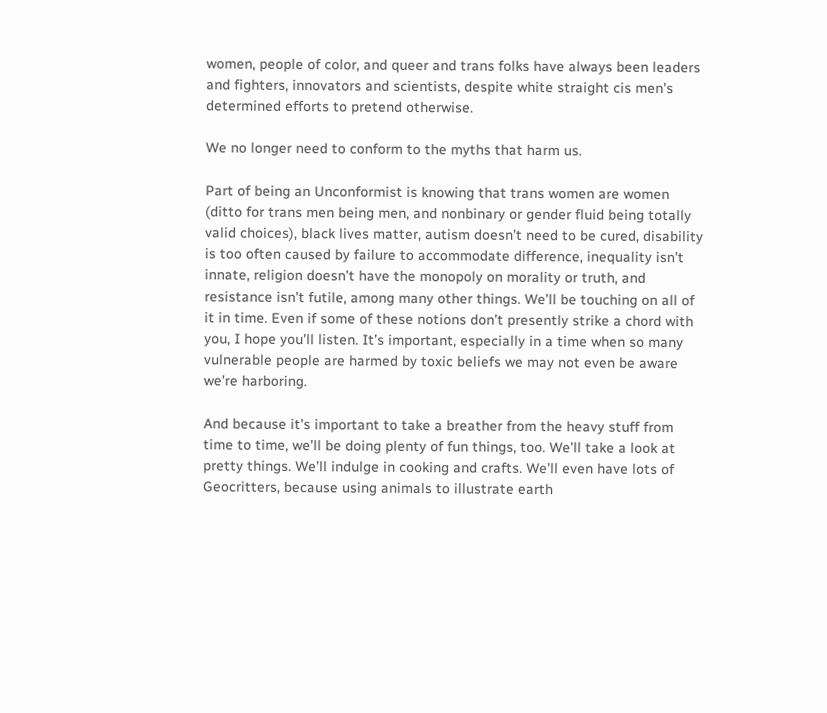women, people of color, and queer and trans folks have always been leaders and fighters, innovators and scientists, despite white straight cis men’s determined efforts to pretend otherwise.

We no longer need to conform to the myths that harm us.

Part of being an Unconformist is knowing that trans women are women (ditto for trans men being men, and nonbinary or gender fluid being totally valid choices), black lives matter, autism doesn’t need to be cured, disability is too often caused by failure to accommodate difference, inequality isn’t innate, religion doesn’t have the monopoly on morality or truth, and resistance isn’t futile, among many other things. We’ll be touching on all of it in time. Even if some of these notions don’t presently strike a chord with you, I hope you’ll listen. It’s important, especially in a time when so many vulnerable people are harmed by toxic beliefs we may not even be aware we’re harboring.

And because it’s important to take a breather from the heavy stuff from time to time, we’ll be doing plenty of fun things, too. We’ll take a look at pretty things. We’ll indulge in cooking and crafts. We’ll even have lots of Geocritters, because using animals to illustrate earth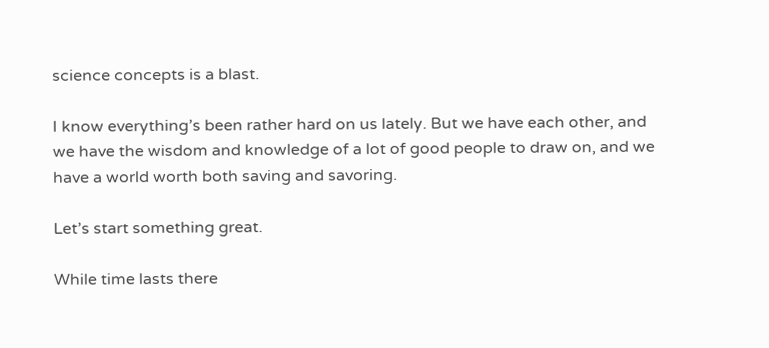science concepts is a blast.

I know everything’s been rather hard on us lately. But we have each other, and we have the wisdom and knowledge of a lot of good people to draw on, and we have a world worth both saving and savoring.

Let’s start something great.

While time lasts there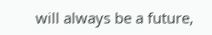will always be a future,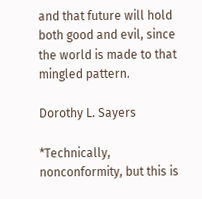and that future will hold both good and evil, since the world is made to that mingled pattern.

Dorothy L. Sayers

*Technically, nonconformity, but this is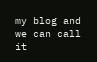my blog and we can call it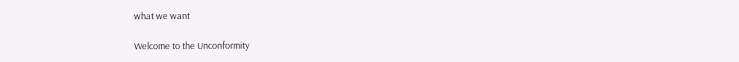what we want

Welcome to the Unconformity